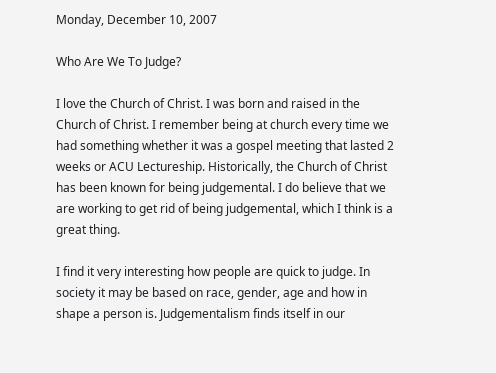Monday, December 10, 2007

Who Are We To Judge?

I love the Church of Christ. I was born and raised in the Church of Christ. I remember being at church every time we had something whether it was a gospel meeting that lasted 2 weeks or ACU Lectureship. Historically, the Church of Christ has been known for being judgemental. I do believe that we are working to get rid of being judgemental, which I think is a great thing.

I find it very interesting how people are quick to judge. In society it may be based on race, gender, age and how in shape a person is. Judgementalism finds itself in our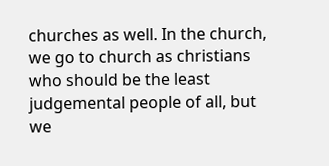churches as well. In the church, we go to church as christians who should be the least judgemental people of all, but we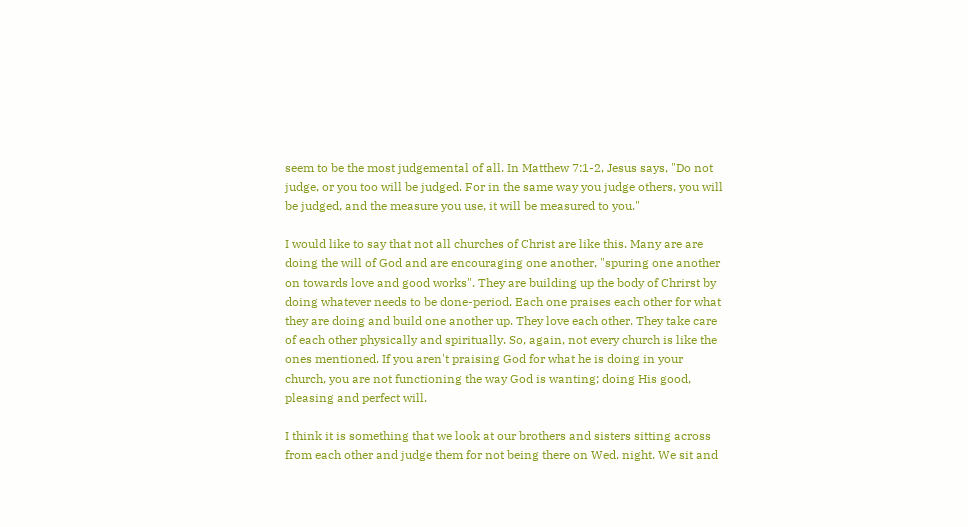seem to be the most judgemental of all. In Matthew 7:1-2, Jesus says, "Do not judge, or you too will be judged. For in the same way you judge others, you will be judged, and the measure you use, it will be measured to you."

I would like to say that not all churches of Christ are like this. Many are are doing the will of God and are encouraging one another, "spuring one another on towards love and good works". They are building up the body of Chrirst by doing whatever needs to be done-period. Each one praises each other for what they are doing and build one another up. They love each other. They take care of each other physically and spiritually. So, again, not every church is like the ones mentioned. If you aren't praising God for what he is doing in your church, you are not functioning the way God is wanting; doing His good, pleasing and perfect will.

I think it is something that we look at our brothers and sisters sitting across from each other and judge them for not being there on Wed. night. We sit and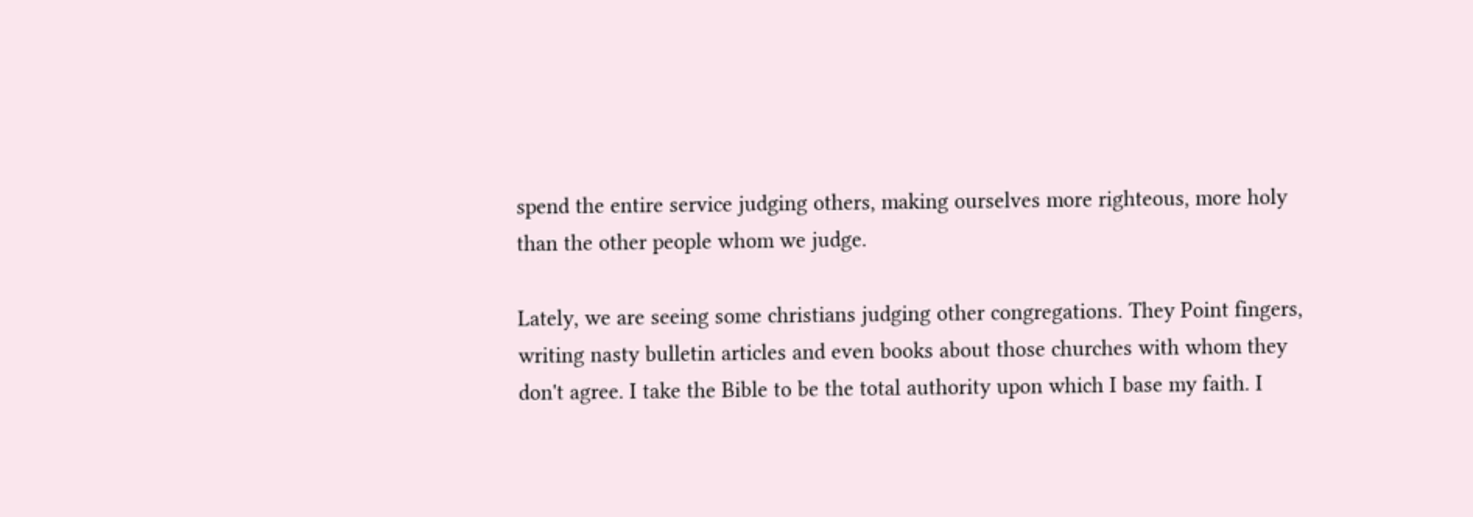spend the entire service judging others, making ourselves more righteous, more holy than the other people whom we judge.

Lately, we are seeing some christians judging other congregations. They Point fingers, writing nasty bulletin articles and even books about those churches with whom they don't agree. I take the Bible to be the total authority upon which I base my faith. I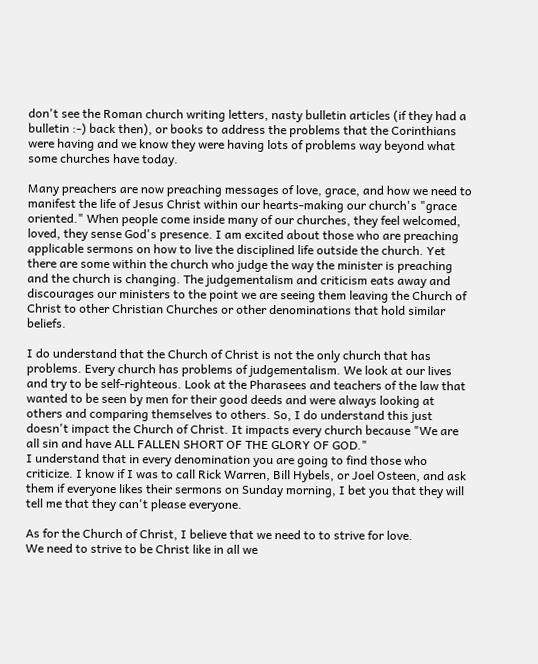don't see the Roman church writing letters, nasty bulletin articles (if they had a bulletin :-) back then), or books to address the problems that the Corinthians were having and we know they were having lots of problems way beyond what some churches have today.

Many preachers are now preaching messages of love, grace, and how we need to manifest the life of Jesus Christ within our hearts-making our church's "grace oriented." When people come inside many of our churches, they feel welcomed, loved, they sense God's presence. I am excited about those who are preaching applicable sermons on how to live the disciplined life outside the church. Yet there are some within the church who judge the way the minister is preaching and the church is changing. The judgementalism and criticism eats away and discourages our ministers to the point we are seeing them leaving the Church of Christ to other Christian Churches or other denominations that hold similar beliefs.

I do understand that the Church of Christ is not the only church that has problems. Every church has problems of judgementalism. We look at our lives and try to be self-righteous. Look at the Pharasees and teachers of the law that wanted to be seen by men for their good deeds and were always looking at others and comparing themselves to others. So, I do understand this just doesn't impact the Church of Christ. It impacts every church because "We are all sin and have ALL FALLEN SHORT OF THE GLORY OF GOD."
I understand that in every denomination you are going to find those who criticize. I know if I was to call Rick Warren, Bill Hybels, or Joel Osteen, and ask them if everyone likes their sermons on Sunday morning, I bet you that they will tell me that they can't please everyone.

As for the Church of Christ, I believe that we need to to strive for love.
We need to strive to be Christ like in all we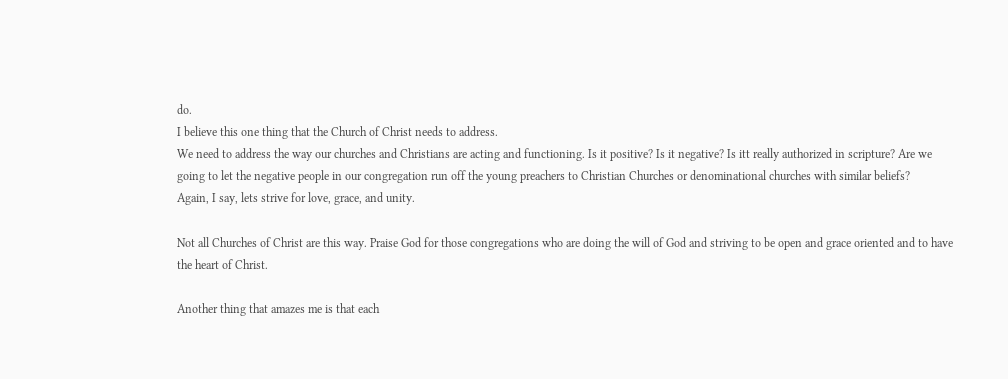do.
I believe this one thing that the Church of Christ needs to address.
We need to address the way our churches and Christians are acting and functioning. Is it positive? Is it negative? Is itt really authorized in scripture? Are we going to let the negative people in our congregation run off the young preachers to Christian Churches or denominational churches with similar beliefs?
Again, I say, lets strive for love, grace, and unity.

Not all Churches of Christ are this way. Praise God for those congregations who are doing the will of God and striving to be open and grace oriented and to have the heart of Christ.

Another thing that amazes me is that each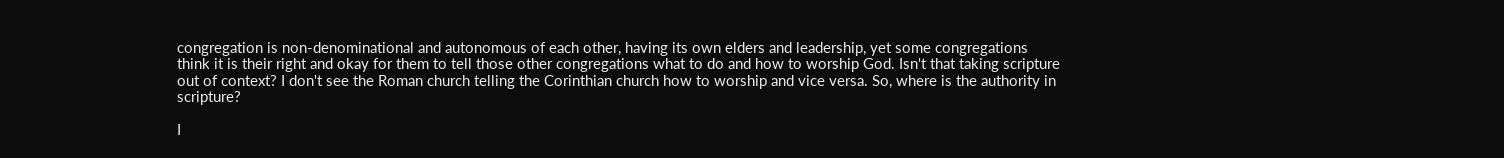congregation is non-denominational and autonomous of each other, having its own elders and leadership, yet some congregations think it is their right and okay for them to tell those other congregations what to do and how to worship God. Isn't that taking scripture out of context? I don't see the Roman church telling the Corinthian church how to worship and vice versa. So, where is the authority in scripture?

I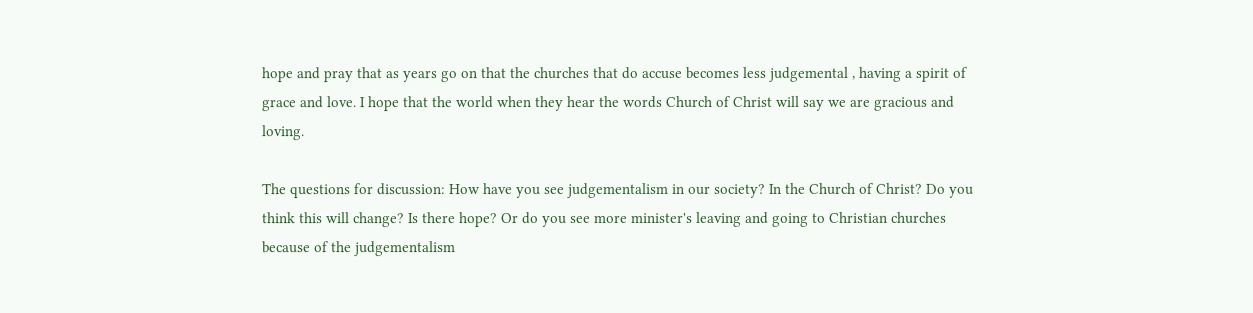hope and pray that as years go on that the churches that do accuse becomes less judgemental , having a spirit of grace and love. I hope that the world when they hear the words Church of Christ will say we are gracious and loving.

The questions for discussion: How have you see judgementalism in our society? In the Church of Christ? Do you think this will change? Is there hope? Or do you see more minister's leaving and going to Christian churches because of the judgementalism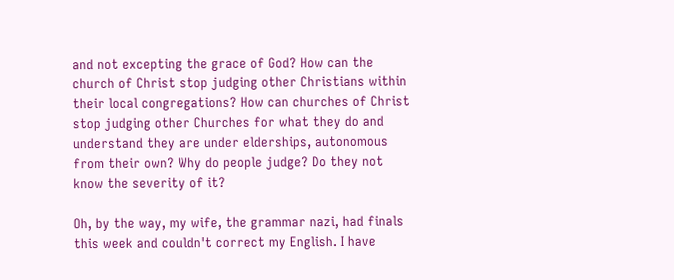and not excepting the grace of God? How can the church of Christ stop judging other Christians within their local congregations? How can churches of Christ stop judging other Churches for what they do and understand they are under elderships, autonomous from their own? Why do people judge? Do they not know the severity of it?

Oh, by the way, my wife, the grammar nazi, had finals this week and couldn't correct my English. I have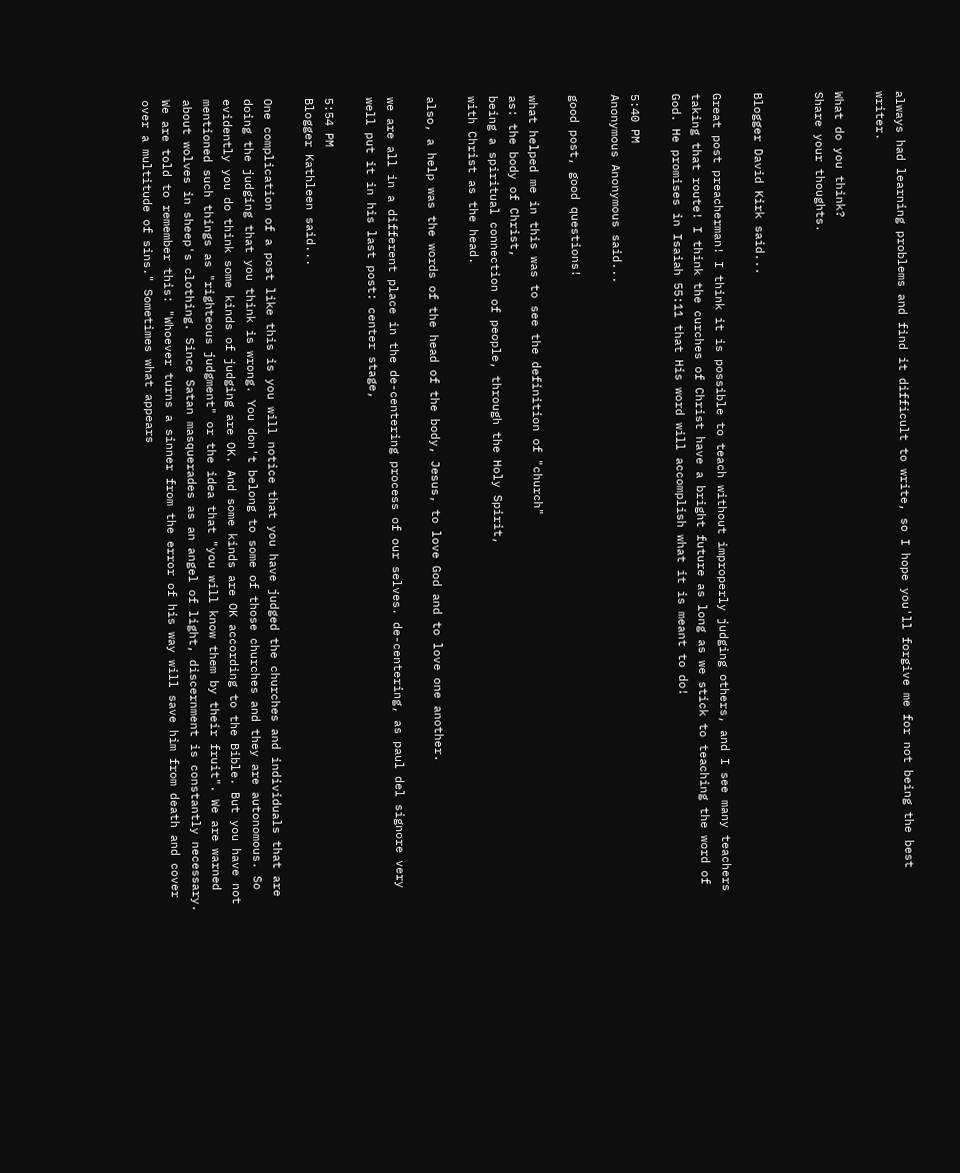always had learning problems and find it difficult to write, so I hope you'll forgive me for not being the best writer.

What do you think?
Share your thoughts.


Blogger David Kirk said...

Great post preacherman! I think it is possible to teach without improperly judging others, and I see many teachers taking that route! I think the curches of Christ have a bright future as long as we stick to teaching the word of God. He promises in Isaiah 55:11 that His word will accomplish what it is meant to do!

5:40 PM
Anonymous Anonymous said...

good post, good questions!

what helped me in this was to see the definition of "church"
as: the body of Christ,
being a spiritual connection of people, through the Holy Spirit,
with Christ as the head.

also, a help was the words of the head of the body, Jesus, to love God and to love one another.

we are all in a different place in the de-centering process of our selves. de-centering, as paul del signore very well put it in his last post: center stage,

5:54 PM
Blogger Kathleen said...

One complication of a post like this is you will notice that you have judged the churches and individuals that are doing the judging that you think is wrong. You don't belong to some of those churches and they are autonomous. So evidently you do think some kinds of judging are OK. And some kinds are OK according to the Bible. But you have not mentioned such things as "righteous judgment" or the idea that "you will know them by their fruit". We are warned about wolves in sheep's clothing. Since Satan masquerades as an angel of light, discernment is constantly necessary. We are told to remember this: "Whoever turns a sinner from the error of his way will save him from death and cover over a multitude of sins." Sometimes what appears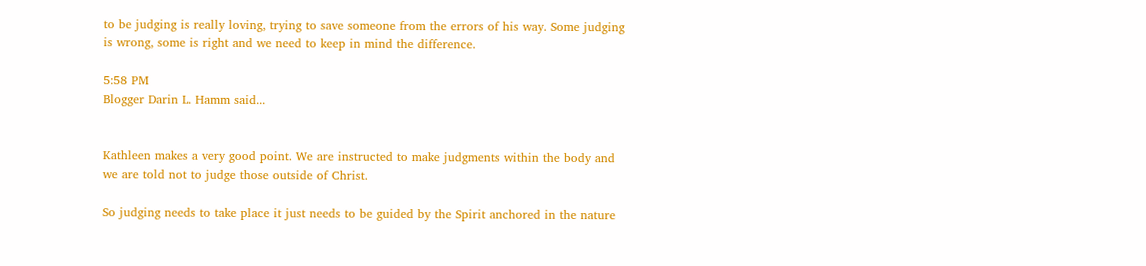to be judging is really loving, trying to save someone from the errors of his way. Some judging is wrong, some is right and we need to keep in mind the difference.

5:58 PM
Blogger Darin L. Hamm said...


Kathleen makes a very good point. We are instructed to make judgments within the body and we are told not to judge those outside of Christ.

So judging needs to take place it just needs to be guided by the Spirit anchored in the nature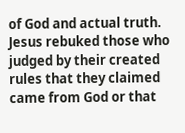of God and actual truth. Jesus rebuked those who judged by their created rules that they claimed came from God or that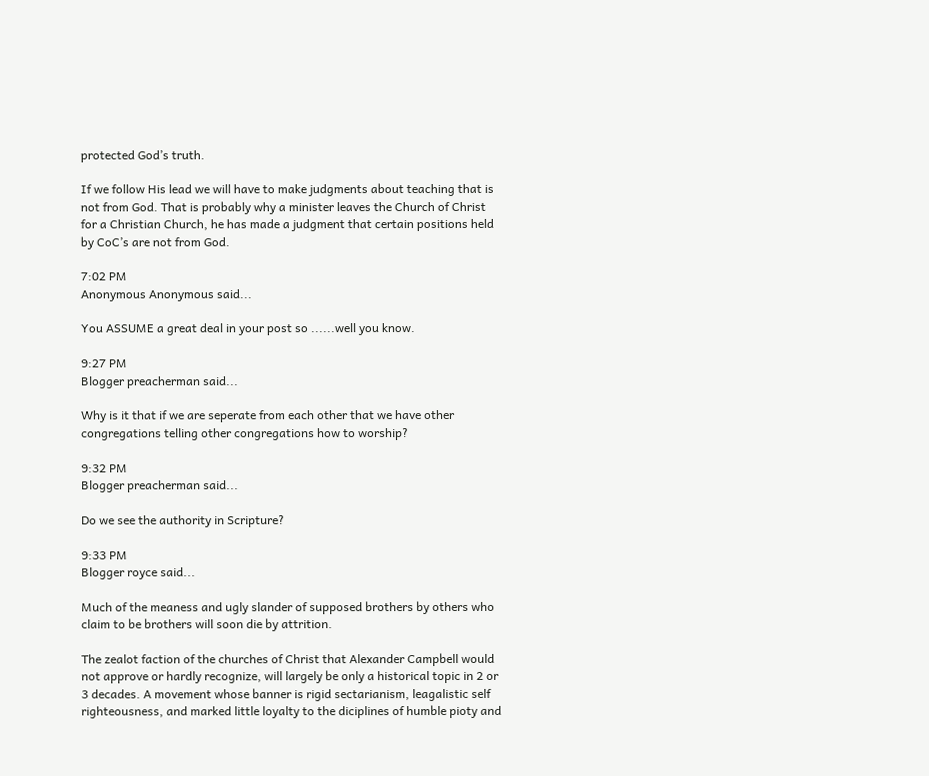protected God’s truth.

If we follow His lead we will have to make judgments about teaching that is not from God. That is probably why a minister leaves the Church of Christ for a Christian Church, he has made a judgment that certain positions held by CoC’s are not from God.

7:02 PM
Anonymous Anonymous said...

You ASSUME a great deal in your post so ......well you know.

9:27 PM
Blogger preacherman said...

Why is it that if we are seperate from each other that we have other congregations telling other congregations how to worship?

9:32 PM
Blogger preacherman said...

Do we see the authority in Scripture?

9:33 PM
Blogger royce said...

Much of the meaness and ugly slander of supposed brothers by others who claim to be brothers will soon die by attrition.

The zealot faction of the churches of Christ that Alexander Campbell would not approve or hardly recognize, will largely be only a historical topic in 2 or 3 decades. A movement whose banner is rigid sectarianism, leagalistic self righteousness, and marked little loyalty to the diciplines of humble pioty and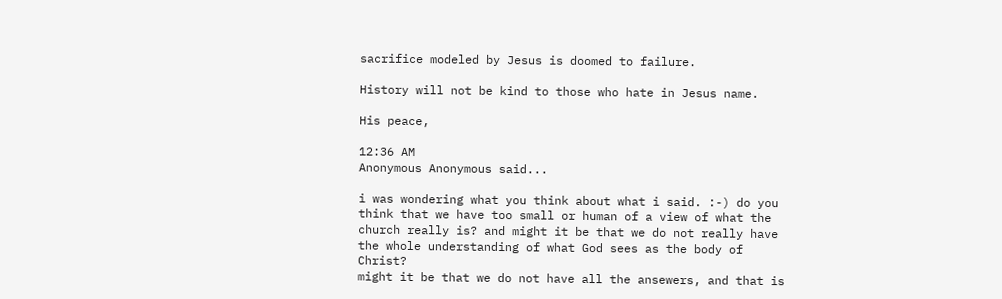sacrifice modeled by Jesus is doomed to failure.

History will not be kind to those who hate in Jesus name.

His peace,

12:36 AM
Anonymous Anonymous said...

i was wondering what you think about what i said. :-) do you think that we have too small or human of a view of what the church really is? and might it be that we do not really have the whole understanding of what God sees as the body of Christ?
might it be that we do not have all the ansewers, and that is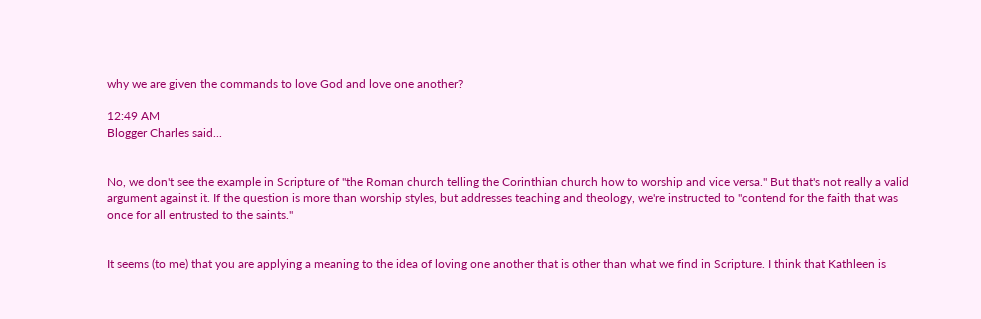why we are given the commands to love God and love one another?

12:49 AM
Blogger Charles said...


No, we don't see the example in Scripture of "the Roman church telling the Corinthian church how to worship and vice versa." But that's not really a valid argument against it. If the question is more than worship styles, but addresses teaching and theology, we're instructed to "contend for the faith that was once for all entrusted to the saints."


It seems (to me) that you are applying a meaning to the idea of loving one another that is other than what we find in Scripture. I think that Kathleen is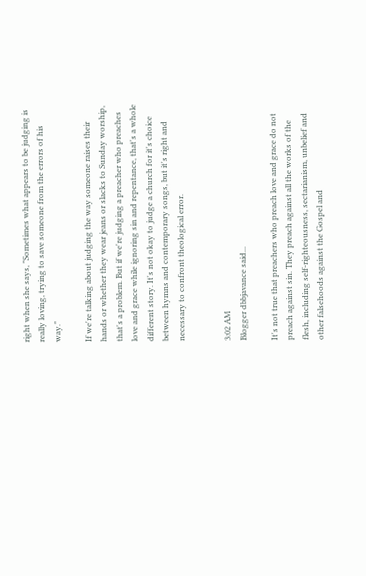right when she says, "Sometimes what appears to be judging is really loving, trying to save someone from the errors of his way."

If we're talking about judging the way someone raises their hands or whether they wear jeans or slacks to Sunday worship, that's a problem. But if we're judging a preacher who preaches love and grace while ignoring sin and repentance, that's a whole different story. It's not okay to judge a church for it's choice between hymns and contemporary songs, but it's right and necessary to confront theological error.


3:02 AM
Blogger dbbjavance said...

It's not true that preachers who preach love and grace do not preach against sin. They preach against all the works of the flesh, including self-righteousness, sectarianism, unbelief and other falsehoods against the Gospel and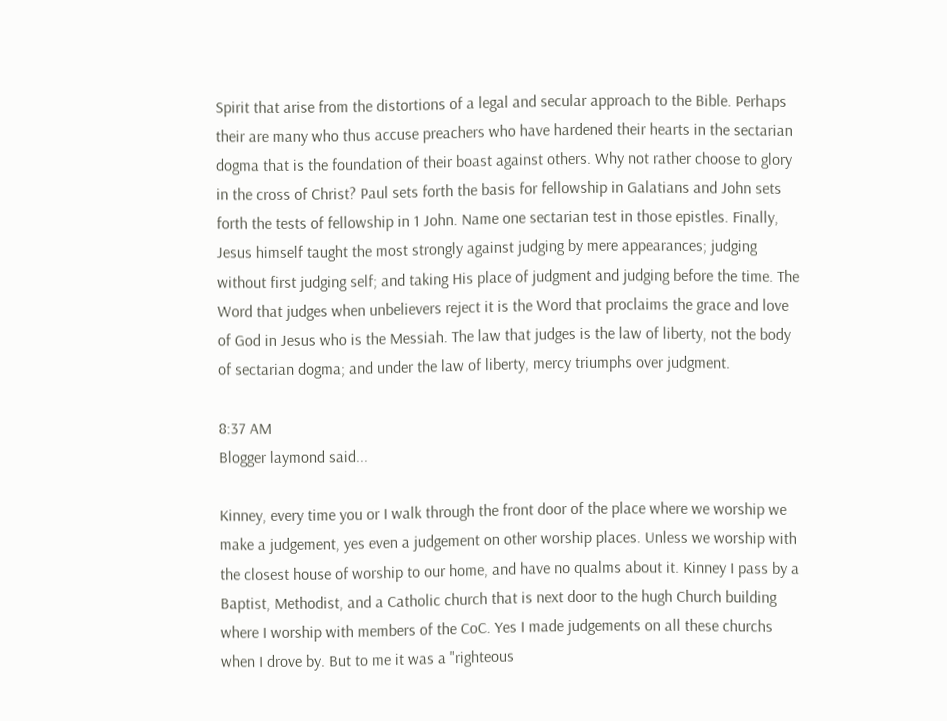Spirit that arise from the distortions of a legal and secular approach to the Bible. Perhaps their are many who thus accuse preachers who have hardened their hearts in the sectarian dogma that is the foundation of their boast against others. Why not rather choose to glory in the cross of Christ? Paul sets forth the basis for fellowship in Galatians and John sets forth the tests of fellowship in 1 John. Name one sectarian test in those epistles. Finally, Jesus himself taught the most strongly against judging by mere appearances; judging without first judging self; and taking His place of judgment and judging before the time. The Word that judges when unbelievers reject it is the Word that proclaims the grace and love of God in Jesus who is the Messiah. The law that judges is the law of liberty, not the body of sectarian dogma; and under the law of liberty, mercy triumphs over judgment.

8:37 AM
Blogger laymond said...

Kinney, every time you or I walk through the front door of the place where we worship we make a judgement, yes even a judgement on other worship places. Unless we worship with the closest house of worship to our home, and have no qualms about it. Kinney I pass by a Baptist, Methodist, and a Catholic church that is next door to the hugh Church building where I worship with members of the CoC. Yes I made judgements on all these churchs when I drove by. But to me it was a "righteous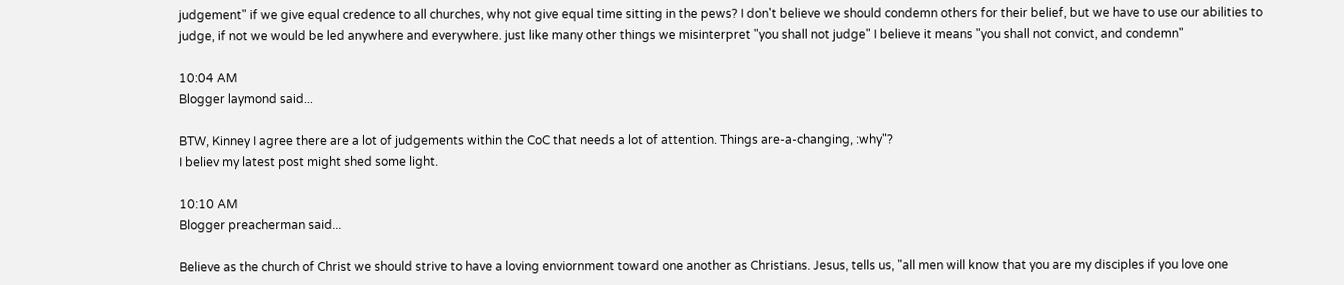judgement" if we give equal credence to all churches, why not give equal time sitting in the pews? I don't believe we should condemn others for their belief, but we have to use our abilities to judge, if not we would be led anywhere and everywhere. just like many other things we misinterpret "you shall not judge" I believe it means "you shall not convict, and condemn"

10:04 AM
Blogger laymond said...

BTW, Kinney I agree there are a lot of judgements within the CoC that needs a lot of attention. Things are-a-changing, :why"?
I believ my latest post might shed some light.

10:10 AM
Blogger preacherman said...

Believe as the church of Christ we should strive to have a loving enviornment toward one another as Christians. Jesus, tells us, "all men will know that you are my disciples if you love one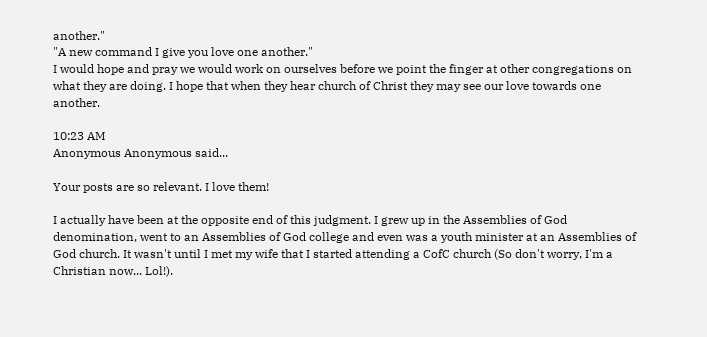another."
"A new command I give you love one another."
I would hope and pray we would work on ourselves before we point the finger at other congregations on what they are doing. I hope that when they hear church of Christ they may see our love towards one another.

10:23 AM
Anonymous Anonymous said...

Your posts are so relevant. I love them!

I actually have been at the opposite end of this judgment. I grew up in the Assemblies of God denomination, went to an Assemblies of God college and even was a youth minister at an Assemblies of God church. It wasn't until I met my wife that I started attending a CofC church (So don't worry, I'm a Christian now... Lol!).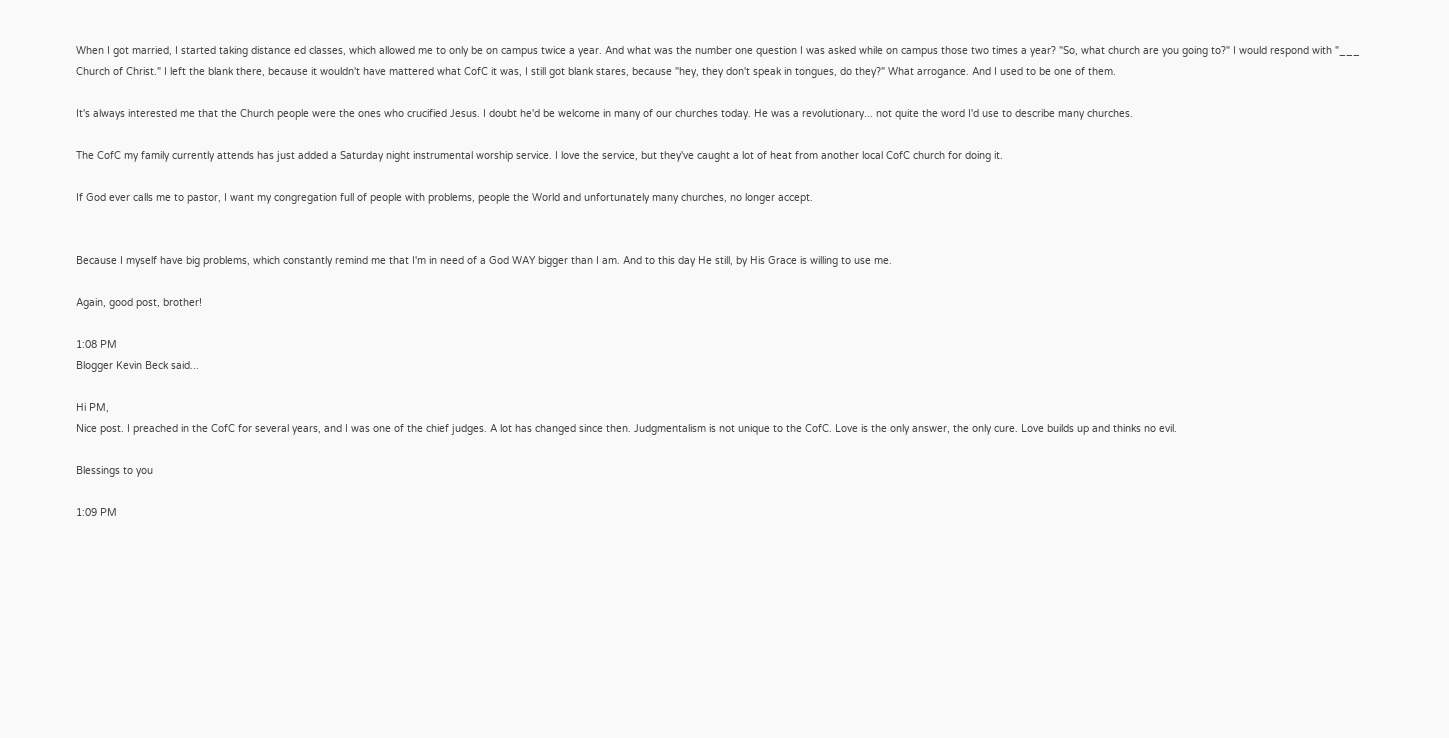When I got married, I started taking distance ed classes, which allowed me to only be on campus twice a year. And what was the number one question I was asked while on campus those two times a year? "So, what church are you going to?" I would respond with "___ Church of Christ." I left the blank there, because it wouldn't have mattered what CofC it was, I still got blank stares, because "hey, they don't speak in tongues, do they?" What arrogance. And I used to be one of them.

It's always interested me that the Church people were the ones who crucified Jesus. I doubt he'd be welcome in many of our churches today. He was a revolutionary... not quite the word I'd use to describe many churches.

The CofC my family currently attends has just added a Saturday night instrumental worship service. I love the service, but they've caught a lot of heat from another local CofC church for doing it.

If God ever calls me to pastor, I want my congregation full of people with problems, people the World and unfortunately many churches, no longer accept.


Because I myself have big problems, which constantly remind me that I'm in need of a God WAY bigger than I am. And to this day He still, by His Grace is willing to use me.

Again, good post, brother!

1:08 PM
Blogger Kevin Beck said...

Hi PM,
Nice post. I preached in the CofC for several years, and I was one of the chief judges. A lot has changed since then. Judgmentalism is not unique to the CofC. Love is the only answer, the only cure. Love builds up and thinks no evil.

Blessings to you

1:09 PM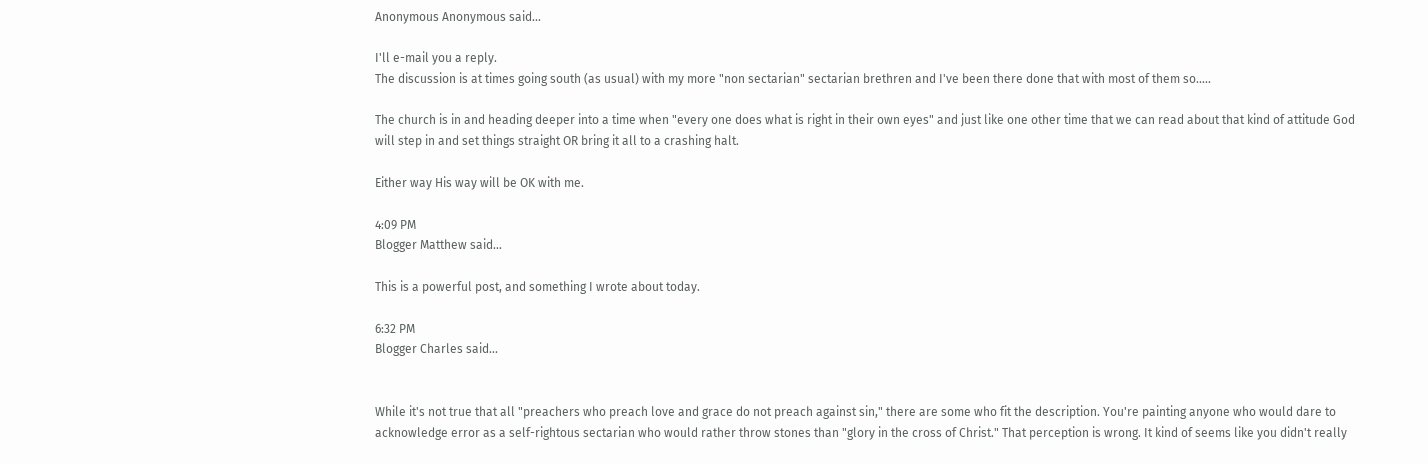Anonymous Anonymous said...

I'll e-mail you a reply.
The discussion is at times going south (as usual) with my more "non sectarian" sectarian brethren and I've been there done that with most of them so.....

The church is in and heading deeper into a time when "every one does what is right in their own eyes" and just like one other time that we can read about that kind of attitude God will step in and set things straight OR bring it all to a crashing halt.

Either way His way will be OK with me.

4:09 PM
Blogger Matthew said...

This is a powerful post, and something I wrote about today.

6:32 PM
Blogger Charles said...


While it's not true that all "preachers who preach love and grace do not preach against sin," there are some who fit the description. You're painting anyone who would dare to acknowledge error as a self-rightous sectarian who would rather throw stones than "glory in the cross of Christ." That perception is wrong. It kind of seems like you didn't really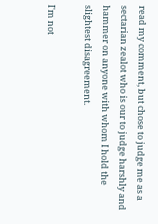read my comment, but chose to judge me as a sectarian zealot who is our to judge harshly and hammer on anyone with whom I hold the slightest disagreement.

I'm not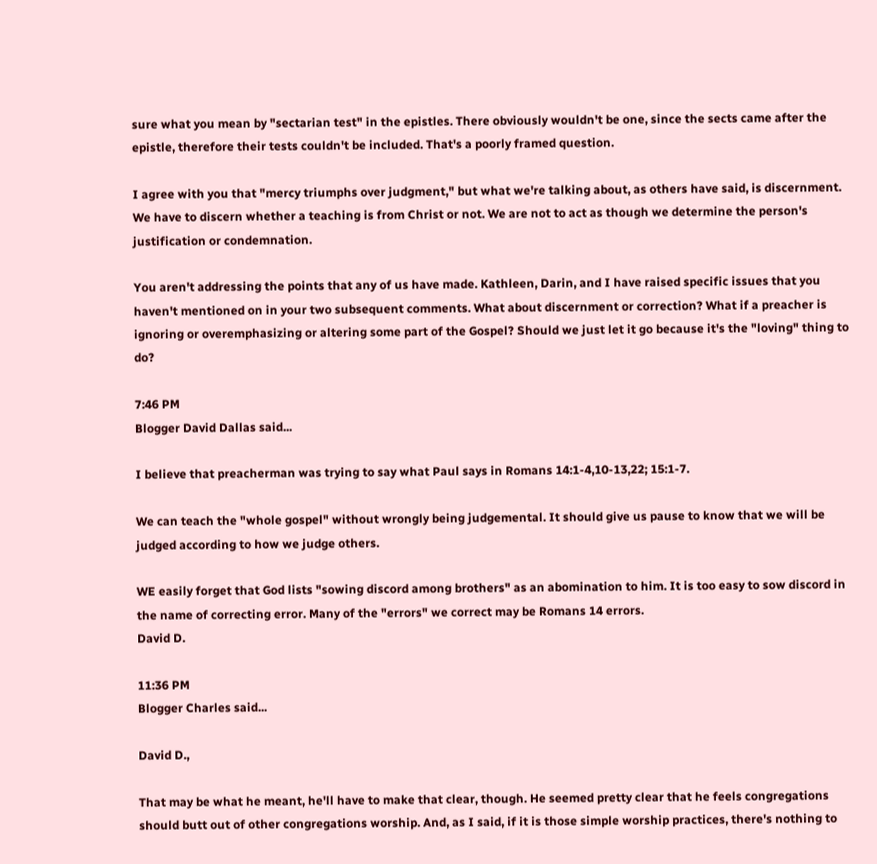sure what you mean by "sectarian test" in the epistles. There obviously wouldn't be one, since the sects came after the epistle, therefore their tests couldn't be included. That's a poorly framed question.

I agree with you that "mercy triumphs over judgment," but what we're talking about, as others have said, is discernment. We have to discern whether a teaching is from Christ or not. We are not to act as though we determine the person's justification or condemnation.

You aren't addressing the points that any of us have made. Kathleen, Darin, and I have raised specific issues that you haven't mentioned on in your two subsequent comments. What about discernment or correction? What if a preacher is ignoring or overemphasizing or altering some part of the Gospel? Should we just let it go because it's the "loving" thing to do?

7:46 PM
Blogger David Dallas said...

I believe that preacherman was trying to say what Paul says in Romans 14:1-4,10-13,22; 15:1-7.

We can teach the "whole gospel" without wrongly being judgemental. It should give us pause to know that we will be judged according to how we judge others.

WE easily forget that God lists "sowing discord among brothers" as an abomination to him. It is too easy to sow discord in the name of correcting error. Many of the "errors" we correct may be Romans 14 errors.
David D.

11:36 PM
Blogger Charles said...

David D.,

That may be what he meant, he'll have to make that clear, though. He seemed pretty clear that he feels congregations should butt out of other congregations worship. And, as I said, if it is those simple worship practices, there's nothing to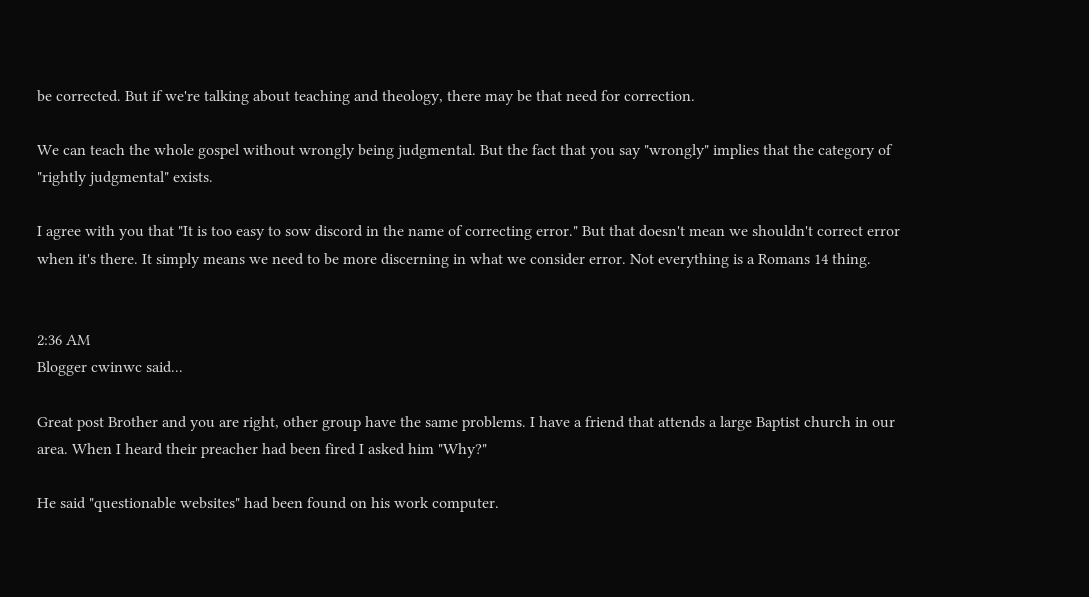be corrected. But if we're talking about teaching and theology, there may be that need for correction.

We can teach the whole gospel without wrongly being judgmental. But the fact that you say "wrongly" implies that the category of "rightly judgmental" exists.

I agree with you that "It is too easy to sow discord in the name of correcting error." But that doesn't mean we shouldn't correct error when it's there. It simply means we need to be more discerning in what we consider error. Not everything is a Romans 14 thing.


2:36 AM
Blogger cwinwc said...

Great post Brother and you are right, other group have the same problems. I have a friend that attends a large Baptist church in our area. When I heard their preacher had been fired I asked him "Why?"

He said "questionable websites" had been found on his work computer.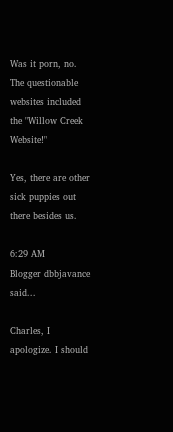Was it porn, no. The questionable websites included the "Willow Creek Website!"

Yes, there are other sick puppies out there besides us.

6:29 AM
Blogger dbbjavance said...

Charles, I apologize. I should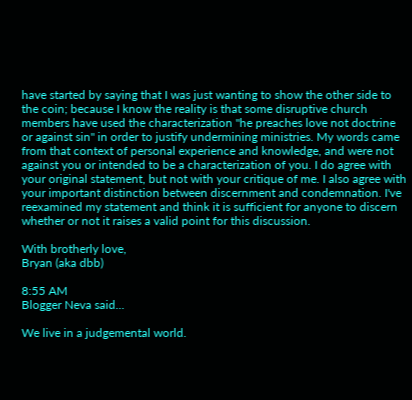have started by saying that I was just wanting to show the other side to the coin; because I know the reality is that some disruptive church members have used the characterization "he preaches love not doctrine or against sin" in order to justify undermining ministries. My words came from that context of personal experience and knowledge, and were not against you or intended to be a characterization of you. I do agree with your original statement, but not with your critique of me. I also agree with your important distinction between discernment and condemnation. I've reexamined my statement and think it is sufficient for anyone to discern whether or not it raises a valid point for this discussion.

With brotherly love,
Bryan (aka dbb)

8:55 AM
Blogger Neva said...

We live in a judgemental world.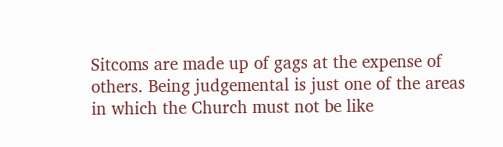Sitcoms are made up of gags at the expense of others. Being judgemental is just one of the areas in which the Church must not be like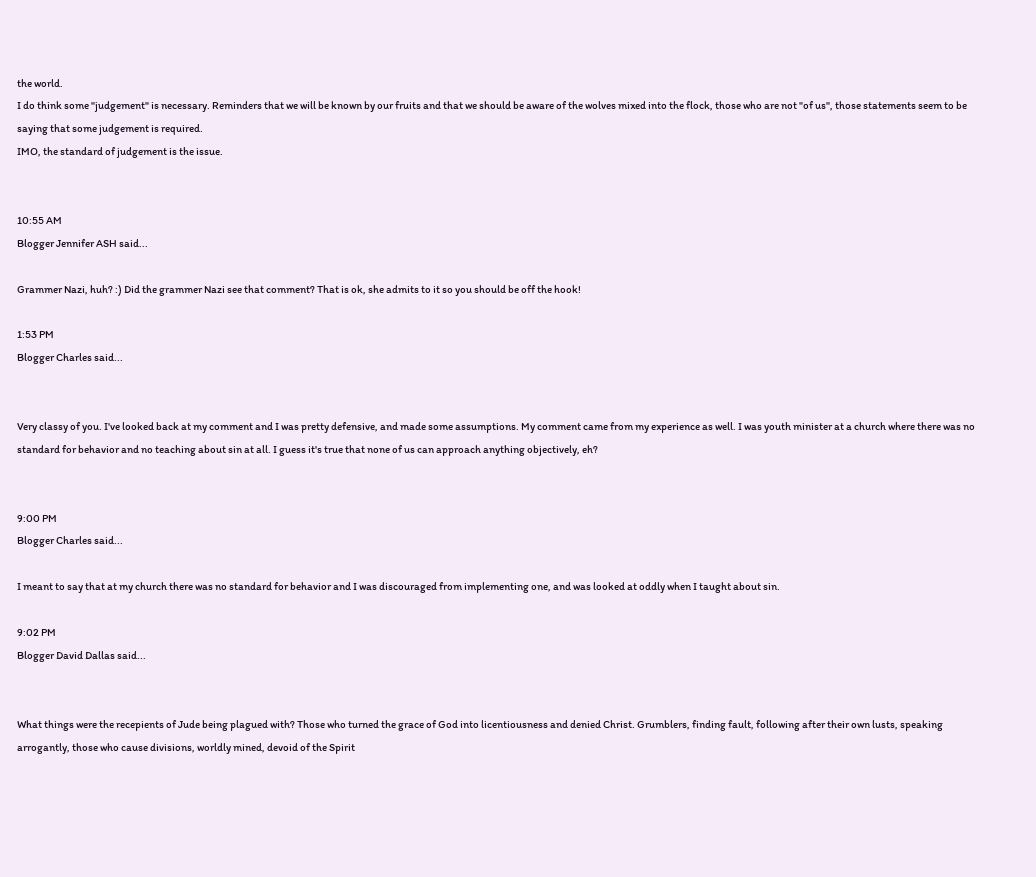the world.
I do think some "judgement" is necessary. Reminders that we will be known by our fruits and that we should be aware of the wolves mixed into the flock, those who are not "of us", those statements seem to be saying that some judgement is required.
IMO, the standard of judgement is the issue.


10:55 AM
Blogger Jennifer ASH said...

Grammer Nazi, huh? :) Did the grammer Nazi see that comment? That is ok, she admits to it so you should be off the hook!

1:53 PM
Blogger Charles said...


Very classy of you. I've looked back at my comment and I was pretty defensive, and made some assumptions. My comment came from my experience as well. I was youth minister at a church where there was no standard for behavior and no teaching about sin at all. I guess it's true that none of us can approach anything objectively, eh?


9:00 PM
Blogger Charles said...

I meant to say that at my church there was no standard for behavior and I was discouraged from implementing one, and was looked at oddly when I taught about sin.

9:02 PM
Blogger David Dallas said...


What things were the recepients of Jude being plagued with? Those who turned the grace of God into licentiousness and denied Christ. Grumblers, finding fault, following after their own lusts, speaking arrogantly, those who cause divisions, worldly mined, devoid of the Spirit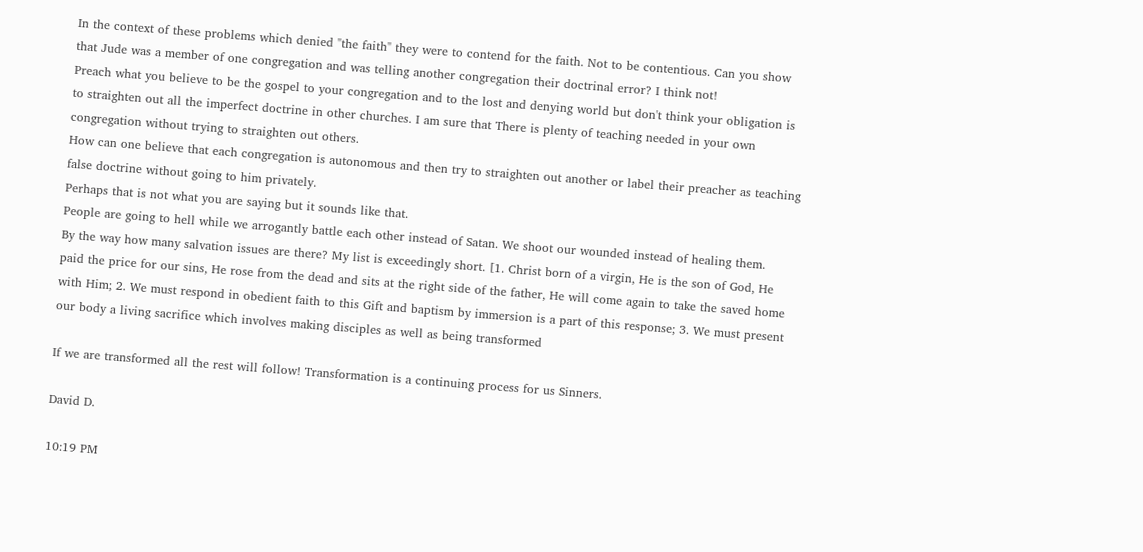In the context of these problems which denied "the faith" they were to contend for the faith. Not to be contentious. Can you show that Jude was a member of one congregation and was telling another congregation their doctrinal error? I think not!
Preach what you believe to be the gospel to your congregation and to the lost and denying world but don't think your obligation is to straighten out all the imperfect doctrine in other churches. I am sure that There is plenty of teaching needed in your own congregation without trying to straighten out others.
How can one believe that each congregation is autonomous and then try to straighten out another or label their preacher as teaching false doctrine without going to him privately.
Perhaps that is not what you are saying but it sounds like that.
People are going to hell while we arrogantly battle each other instead of Satan. We shoot our wounded instead of healing them.
By the way how many salvation issues are there? My list is exceedingly short. [1. Christ born of a virgin, He is the son of God, He paid the price for our sins, He rose from the dead and sits at the right side of the father, He will come again to take the saved home with Him; 2. We must respond in obedient faith to this Gift and baptism by immersion is a part of this response; 3. We must present our body a living sacrifice which involves making disciples as well as being transformed

If we are transformed all the rest will follow! Transformation is a continuing process for us Sinners.

David D.

10:19 PM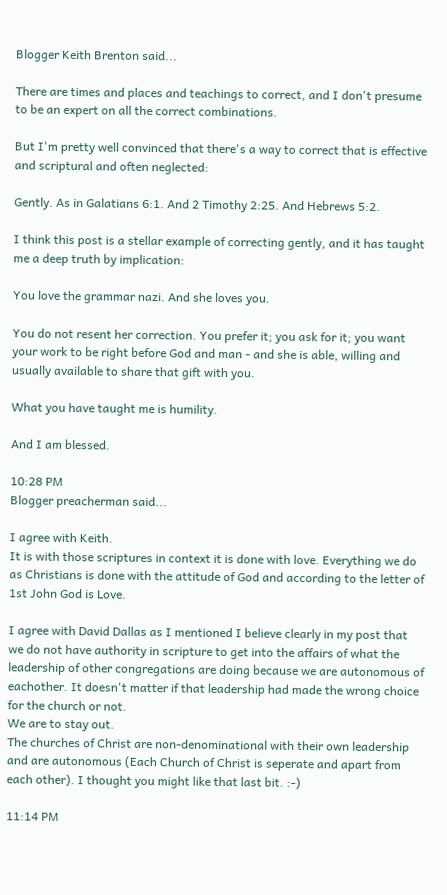Blogger Keith Brenton said...

There are times and places and teachings to correct, and I don't presume to be an expert on all the correct combinations.

But I'm pretty well convinced that there's a way to correct that is effective and scriptural and often neglected:

Gently. As in Galatians 6:1. And 2 Timothy 2:25. And Hebrews 5:2.

I think this post is a stellar example of correcting gently, and it has taught me a deep truth by implication:

You love the grammar nazi. And she loves you.

You do not resent her correction. You prefer it; you ask for it; you want your work to be right before God and man - and she is able, willing and usually available to share that gift with you.

What you have taught me is humility.

And I am blessed.

10:28 PM
Blogger preacherman said...

I agree with Keith.
It is with those scriptures in context it is done with love. Everything we do as Christians is done with the attitude of God and according to the letter of 1st John God is Love.

I agree with David Dallas as I mentioned I believe clearly in my post that we do not have authority in scripture to get into the affairs of what the leadership of other congregations are doing because we are autonomous of eachother. It doesn't matter if that leadership had made the wrong choice for the church or not.
We are to stay out.
The churches of Christ are non-denominational with their own leadership and are autonomous (Each Church of Christ is seperate and apart from each other). I thought you might like that last bit. :-)

11:14 PM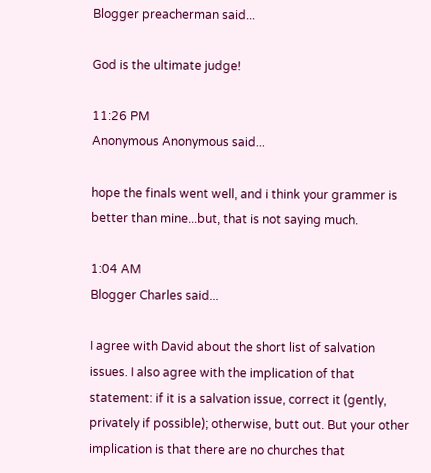Blogger preacherman said...

God is the ultimate judge!

11:26 PM
Anonymous Anonymous said...

hope the finals went well, and i think your grammer is better than mine...but, that is not saying much.

1:04 AM
Blogger Charles said...

I agree with David about the short list of salvation issues. I also agree with the implication of that statement: if it is a salvation issue, correct it (gently, privately if possible); otherwise, butt out. But your other implication is that there are no churches that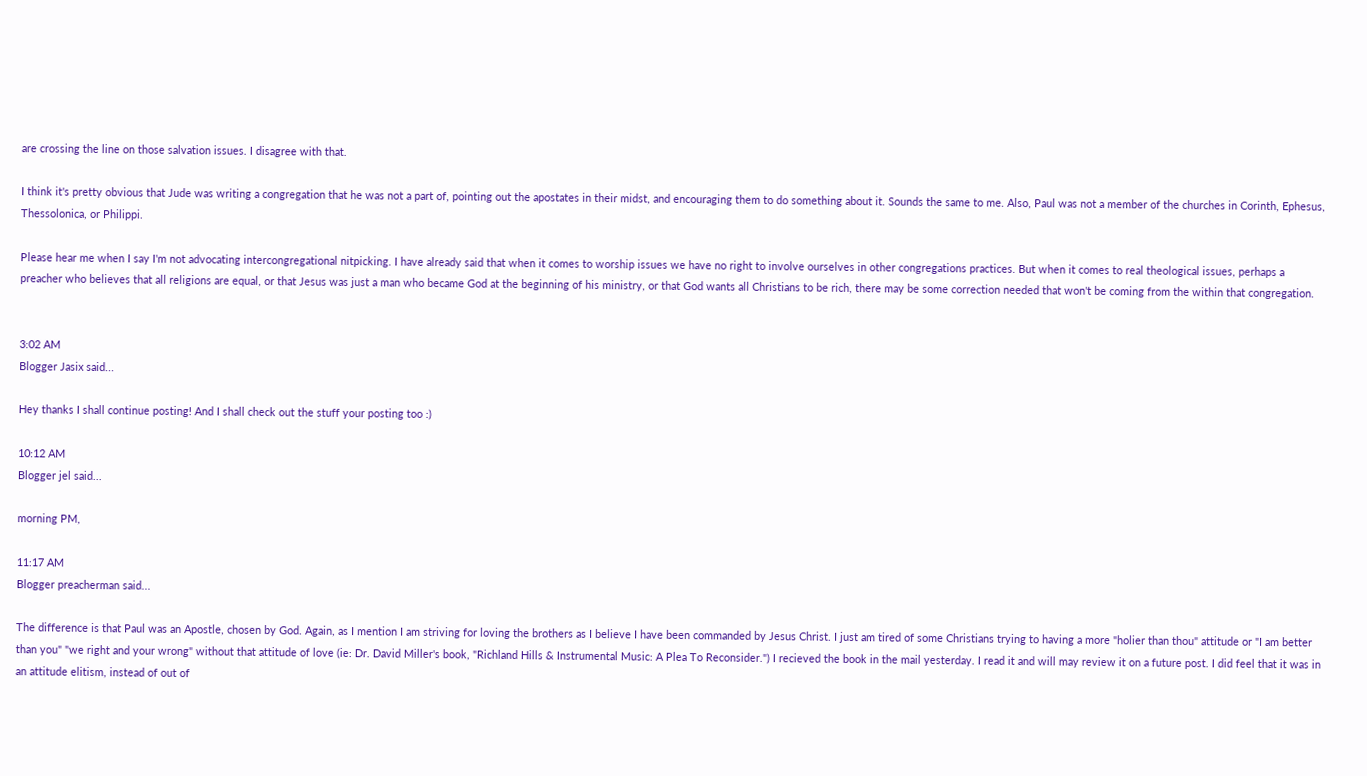are crossing the line on those salvation issues. I disagree with that.

I think it's pretty obvious that Jude was writing a congregation that he was not a part of, pointing out the apostates in their midst, and encouraging them to do something about it. Sounds the same to me. Also, Paul was not a member of the churches in Corinth, Ephesus, Thessolonica, or Philippi.

Please hear me when I say I'm not advocating intercongregational nitpicking. I have already said that when it comes to worship issues we have no right to involve ourselves in other congregations practices. But when it comes to real theological issues, perhaps a preacher who believes that all religions are equal, or that Jesus was just a man who became God at the beginning of his ministry, or that God wants all Christians to be rich, there may be some correction needed that won't be coming from the within that congregation.


3:02 AM
Blogger Jasix said...

Hey thanks I shall continue posting! And I shall check out the stuff your posting too :)

10:12 AM
Blogger jel said...

morning PM,

11:17 AM
Blogger preacherman said...

The difference is that Paul was an Apostle, chosen by God. Again, as I mention I am striving for loving the brothers as I believe I have been commanded by Jesus Christ. I just am tired of some Christians trying to having a more "holier than thou" attitude or "I am better than you" "we right and your wrong" without that attitude of love (ie: Dr. David Miller's book, "Richland Hills & Instrumental Music: A Plea To Reconsider.") I recieved the book in the mail yesterday. I read it and will may review it on a future post. I did feel that it was in an attitude elitism, instead of out of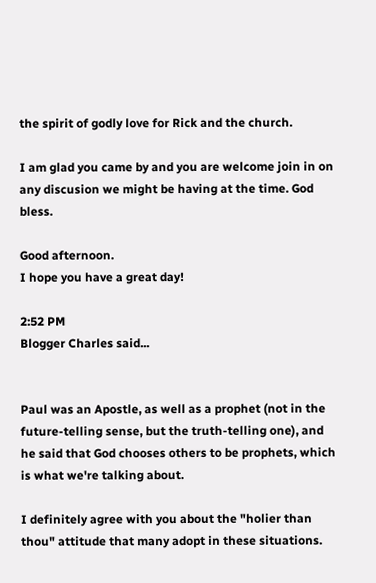the spirit of godly love for Rick and the church.

I am glad you came by and you are welcome join in on any discusion we might be having at the time. God bless.

Good afternoon.
I hope you have a great day!

2:52 PM
Blogger Charles said...


Paul was an Apostle, as well as a prophet (not in the future-telling sense, but the truth-telling one), and he said that God chooses others to be prophets, which is what we're talking about.

I definitely agree with you about the "holier than thou" attitude that many adopt in these situations.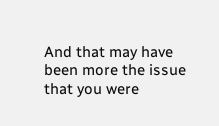And that may have been more the issue that you were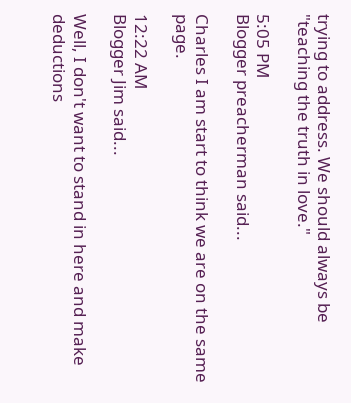trying to address. We should always be "teaching the truth in love."

5:05 PM
Blogger preacherman said...

Charles I am start to think we are on the same page.

12:22 AM
Blogger Jim said...

Well, I don't want to stand in here and make deductions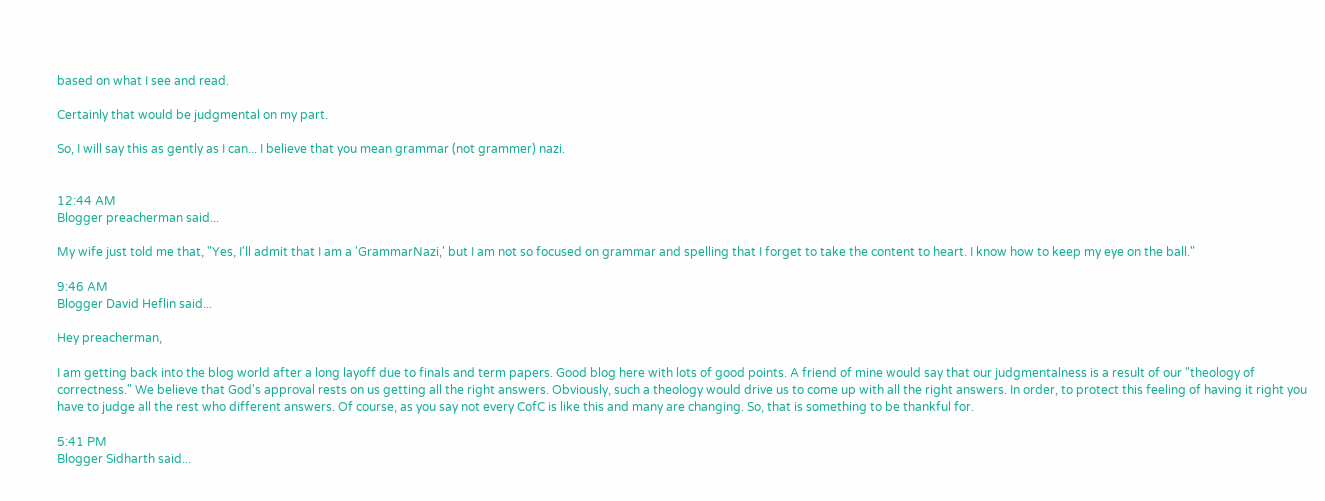based on what I see and read.

Certainly that would be judgmental on my part.

So, I will say this as gently as I can... I believe that you mean grammar (not grammer) nazi.


12:44 AM
Blogger preacherman said...

My wife just told me that, "Yes, I'll admit that I am a 'GrammarNazi,' but I am not so focused on grammar and spelling that I forget to take the content to heart. I know how to keep my eye on the ball."

9:46 AM
Blogger David Heflin said...

Hey preacherman,

I am getting back into the blog world after a long layoff due to finals and term papers. Good blog here with lots of good points. A friend of mine would say that our judgmentalness is a result of our "theology of correctness." We believe that God's approval rests on us getting all the right answers. Obviously, such a theology would drive us to come up with all the right answers. In order, to protect this feeling of having it right you have to judge all the rest who different answers. Of course, as you say not every CofC is like this and many are changing. So, that is something to be thankful for.

5:41 PM
Blogger Sidharth said...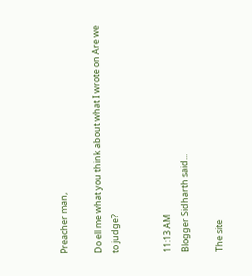Preacher man,

Do ell me what you think about what I wrote on Are we to judge?


11:13 AM
Blogger Sidharth said...

The site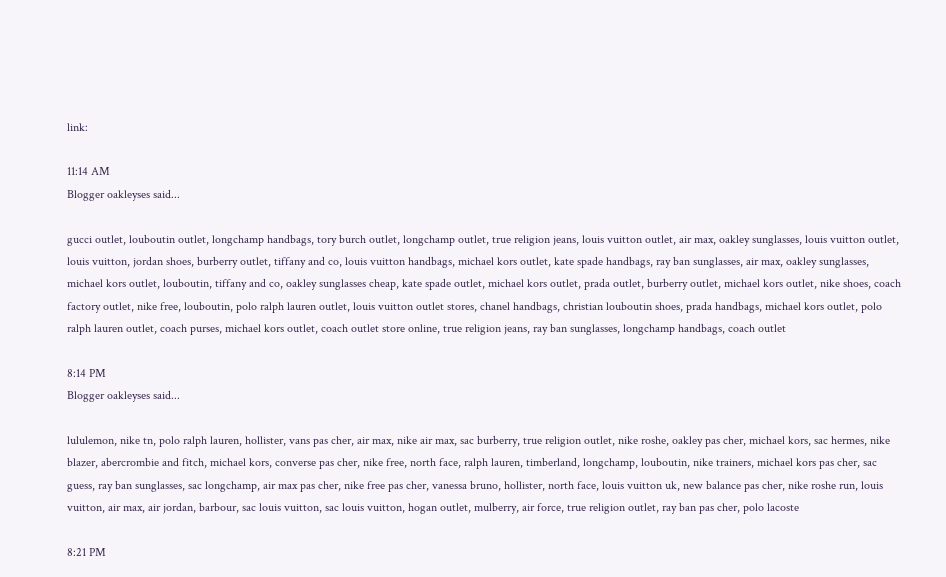link:

11:14 AM
Blogger oakleyses said...

gucci outlet, louboutin outlet, longchamp handbags, tory burch outlet, longchamp outlet, true religion jeans, louis vuitton outlet, air max, oakley sunglasses, louis vuitton outlet, louis vuitton, jordan shoes, burberry outlet, tiffany and co, louis vuitton handbags, michael kors outlet, kate spade handbags, ray ban sunglasses, air max, oakley sunglasses, michael kors outlet, louboutin, tiffany and co, oakley sunglasses cheap, kate spade outlet, michael kors outlet, prada outlet, burberry outlet, michael kors outlet, nike shoes, coach factory outlet, nike free, louboutin, polo ralph lauren outlet, louis vuitton outlet stores, chanel handbags, christian louboutin shoes, prada handbags, michael kors outlet, polo ralph lauren outlet, coach purses, michael kors outlet, coach outlet store online, true religion jeans, ray ban sunglasses, longchamp handbags, coach outlet

8:14 PM
Blogger oakleyses said...

lululemon, nike tn, polo ralph lauren, hollister, vans pas cher, air max, nike air max, sac burberry, true religion outlet, nike roshe, oakley pas cher, michael kors, sac hermes, nike blazer, abercrombie and fitch, michael kors, converse pas cher, nike free, north face, ralph lauren, timberland, longchamp, louboutin, nike trainers, michael kors pas cher, sac guess, ray ban sunglasses, sac longchamp, air max pas cher, nike free pas cher, vanessa bruno, hollister, north face, louis vuitton uk, new balance pas cher, nike roshe run, louis vuitton, air max, air jordan, barbour, sac louis vuitton, sac louis vuitton, hogan outlet, mulberry, air force, true religion outlet, ray ban pas cher, polo lacoste

8:21 PM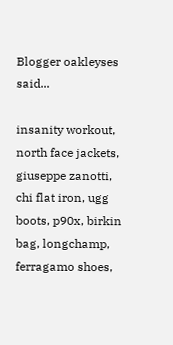Blogger oakleyses said...

insanity workout, north face jackets, giuseppe zanotti, chi flat iron, ugg boots, p90x, birkin bag, longchamp, ferragamo shoes,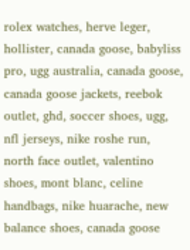rolex watches, herve leger, hollister, canada goose, babyliss pro, ugg australia, canada goose, canada goose jackets, reebok outlet, ghd, soccer shoes, ugg, nfl jerseys, nike roshe run, north face outlet, valentino shoes, mont blanc, celine handbags, nike huarache, new balance shoes, canada goose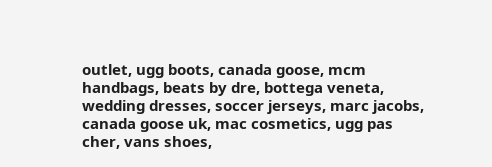outlet, ugg boots, canada goose, mcm handbags, beats by dre, bottega veneta, wedding dresses, soccer jerseys, marc jacobs, canada goose uk, mac cosmetics, ugg pas cher, vans shoes,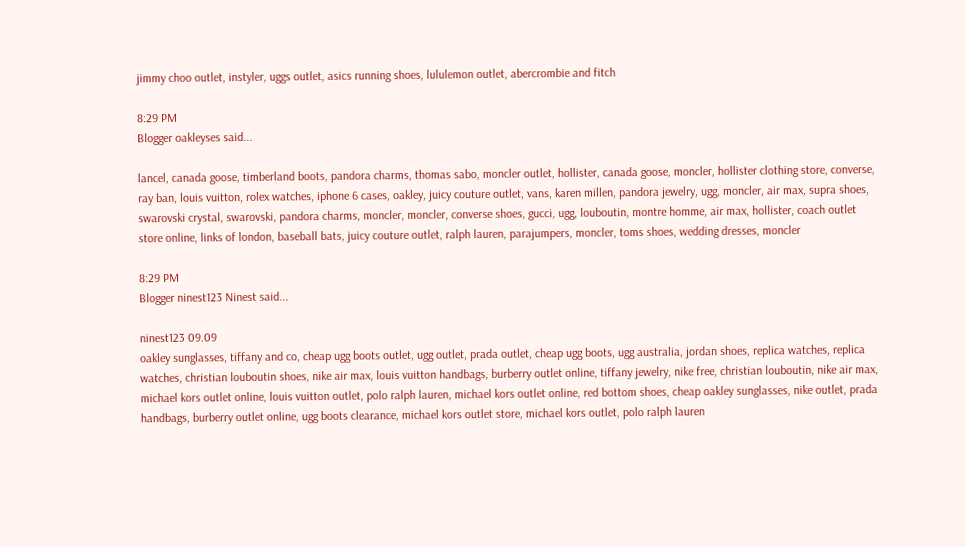jimmy choo outlet, instyler, uggs outlet, asics running shoes, lululemon outlet, abercrombie and fitch

8:29 PM
Blogger oakleyses said...

lancel, canada goose, timberland boots, pandora charms, thomas sabo, moncler outlet, hollister, canada goose, moncler, hollister clothing store, converse, ray ban, louis vuitton, rolex watches, iphone 6 cases, oakley, juicy couture outlet, vans, karen millen, pandora jewelry, ugg, moncler, air max, supra shoes, swarovski crystal, swarovski, pandora charms, moncler, moncler, converse shoes, gucci, ugg, louboutin, montre homme, air max, hollister, coach outlet store online, links of london, baseball bats, juicy couture outlet, ralph lauren, parajumpers, moncler, toms shoes, wedding dresses, moncler

8:29 PM
Blogger ninest123 Ninest said...

ninest123 09.09
oakley sunglasses, tiffany and co, cheap ugg boots outlet, ugg outlet, prada outlet, cheap ugg boots, ugg australia, jordan shoes, replica watches, replica watches, christian louboutin shoes, nike air max, louis vuitton handbags, burberry outlet online, tiffany jewelry, nike free, christian louboutin, nike air max, michael kors outlet online, louis vuitton outlet, polo ralph lauren, michael kors outlet online, red bottom shoes, cheap oakley sunglasses, nike outlet, prada handbags, burberry outlet online, ugg boots clearance, michael kors outlet store, michael kors outlet, polo ralph lauren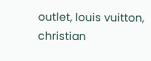outlet, louis vuitton, christian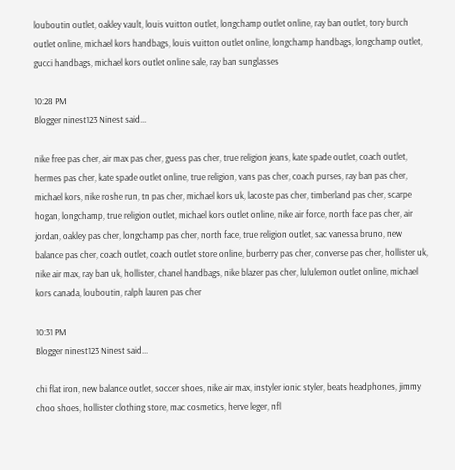louboutin outlet, oakley vault, louis vuitton outlet, longchamp outlet online, ray ban outlet, tory burch outlet online, michael kors handbags, louis vuitton outlet online, longchamp handbags, longchamp outlet, gucci handbags, michael kors outlet online sale, ray ban sunglasses

10:28 PM
Blogger ninest123 Ninest said...

nike free pas cher, air max pas cher, guess pas cher, true religion jeans, kate spade outlet, coach outlet, hermes pas cher, kate spade outlet online, true religion, vans pas cher, coach purses, ray ban pas cher, michael kors, nike roshe run, tn pas cher, michael kors uk, lacoste pas cher, timberland pas cher, scarpe hogan, longchamp, true religion outlet, michael kors outlet online, nike air force, north face pas cher, air jordan, oakley pas cher, longchamp pas cher, north face, true religion outlet, sac vanessa bruno, new balance pas cher, coach outlet, coach outlet store online, burberry pas cher, converse pas cher, hollister uk, nike air max, ray ban uk, hollister, chanel handbags, nike blazer pas cher, lululemon outlet online, michael kors canada, louboutin, ralph lauren pas cher

10:31 PM
Blogger ninest123 Ninest said...

chi flat iron, new balance outlet, soccer shoes, nike air max, instyler ionic styler, beats headphones, jimmy choo shoes, hollister clothing store, mac cosmetics, herve leger, nfl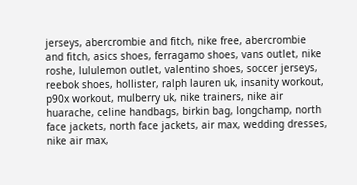jerseys, abercrombie and fitch, nike free, abercrombie and fitch, asics shoes, ferragamo shoes, vans outlet, nike roshe, lululemon outlet, valentino shoes, soccer jerseys, reebok shoes, hollister, ralph lauren uk, insanity workout, p90x workout, mulberry uk, nike trainers, nike air huarache, celine handbags, birkin bag, longchamp, north face jackets, north face jackets, air max, wedding dresses, nike air max,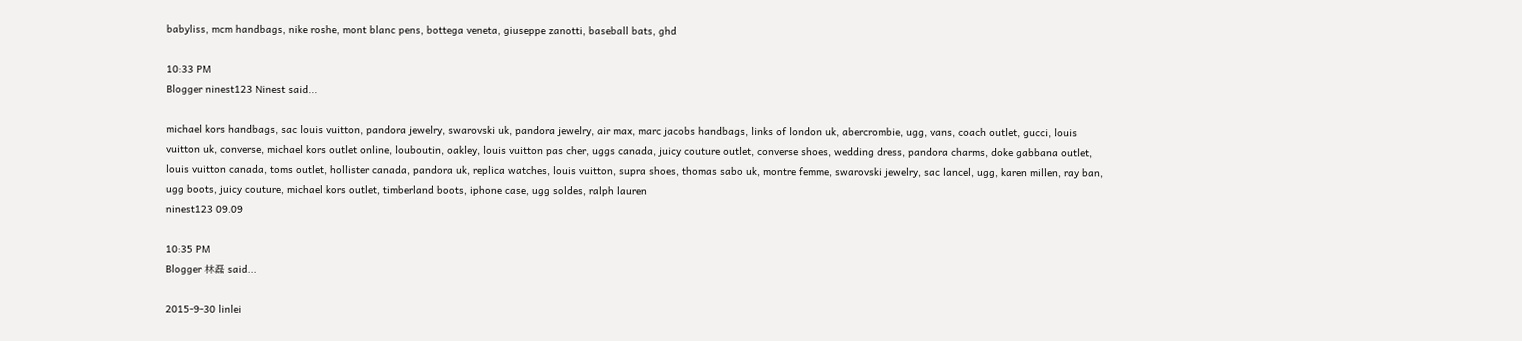babyliss, mcm handbags, nike roshe, mont blanc pens, bottega veneta, giuseppe zanotti, baseball bats, ghd

10:33 PM
Blogger ninest123 Ninest said...

michael kors handbags, sac louis vuitton, pandora jewelry, swarovski uk, pandora jewelry, air max, marc jacobs handbags, links of london uk, abercrombie, ugg, vans, coach outlet, gucci, louis vuitton uk, converse, michael kors outlet online, louboutin, oakley, louis vuitton pas cher, uggs canada, juicy couture outlet, converse shoes, wedding dress, pandora charms, doke gabbana outlet, louis vuitton canada, toms outlet, hollister canada, pandora uk, replica watches, louis vuitton, supra shoes, thomas sabo uk, montre femme, swarovski jewelry, sac lancel, ugg, karen millen, ray ban, ugg boots, juicy couture, michael kors outlet, timberland boots, iphone case, ugg soldes, ralph lauren
ninest123 09.09

10:35 PM
Blogger 林磊 said...

2015-9-30 linlei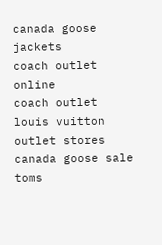canada goose jackets
coach outlet online
coach outlet
louis vuitton outlet stores
canada goose sale
toms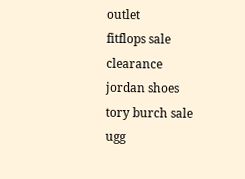outlet
fitflops sale clearance
jordan shoes
tory burch sale
ugg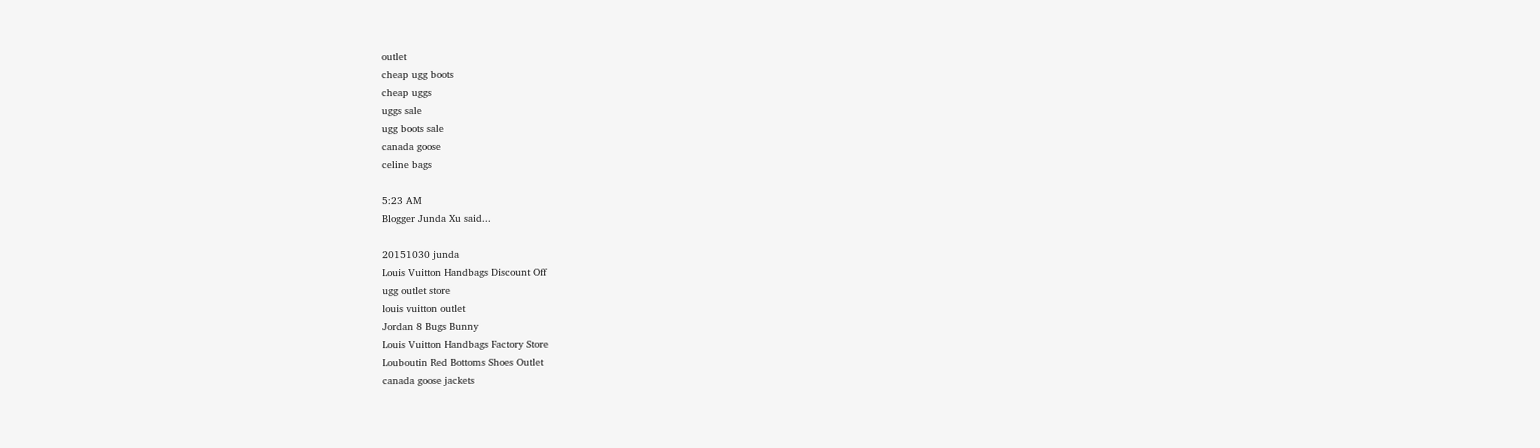outlet
cheap ugg boots
cheap uggs
uggs sale
ugg boots sale
canada goose
celine bags

5:23 AM
Blogger Junda Xu said...

20151030 junda
Louis Vuitton Handbags Discount Off
ugg outlet store
louis vuitton outlet
Jordan 8 Bugs Bunny
Louis Vuitton Handbags Factory Store
Louboutin Red Bottoms Shoes Outlet
canada goose jackets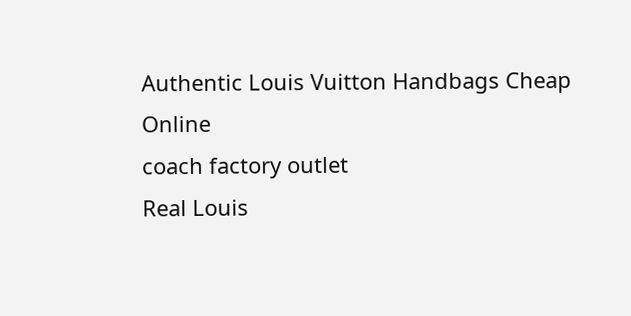Authentic Louis Vuitton Handbags Cheap Online
coach factory outlet
Real Louis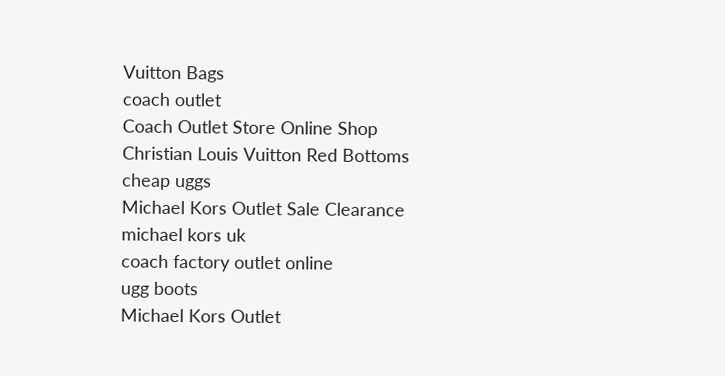Vuitton Bags
coach outlet
Coach Outlet Store Online Shop
Christian Louis Vuitton Red Bottoms
cheap uggs
Michael Kors Outlet Sale Clearance
michael kors uk
coach factory outlet online
ugg boots
Michael Kors Outlet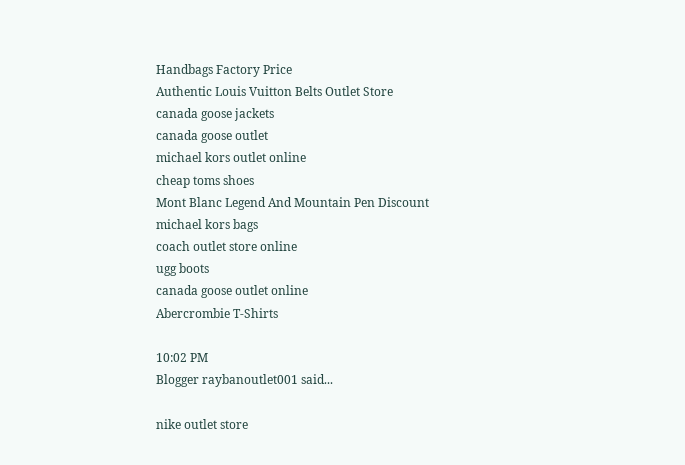Handbags Factory Price
Authentic Louis Vuitton Belts Outlet Store
canada goose jackets
canada goose outlet
michael kors outlet online
cheap toms shoes
Mont Blanc Legend And Mountain Pen Discount
michael kors bags
coach outlet store online
ugg boots
canada goose outlet online
Abercrombie T-Shirts

10:02 PM
Blogger raybanoutlet001 said...

nike outlet store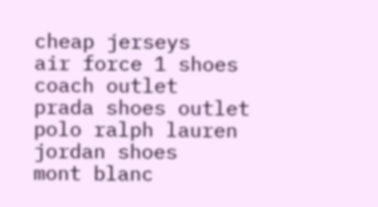cheap jerseys
air force 1 shoes
coach outlet
prada shoes outlet
polo ralph lauren
jordan shoes
mont blanc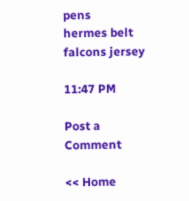pens
hermes belt
falcons jersey

11:47 PM

Post a Comment

<< Home